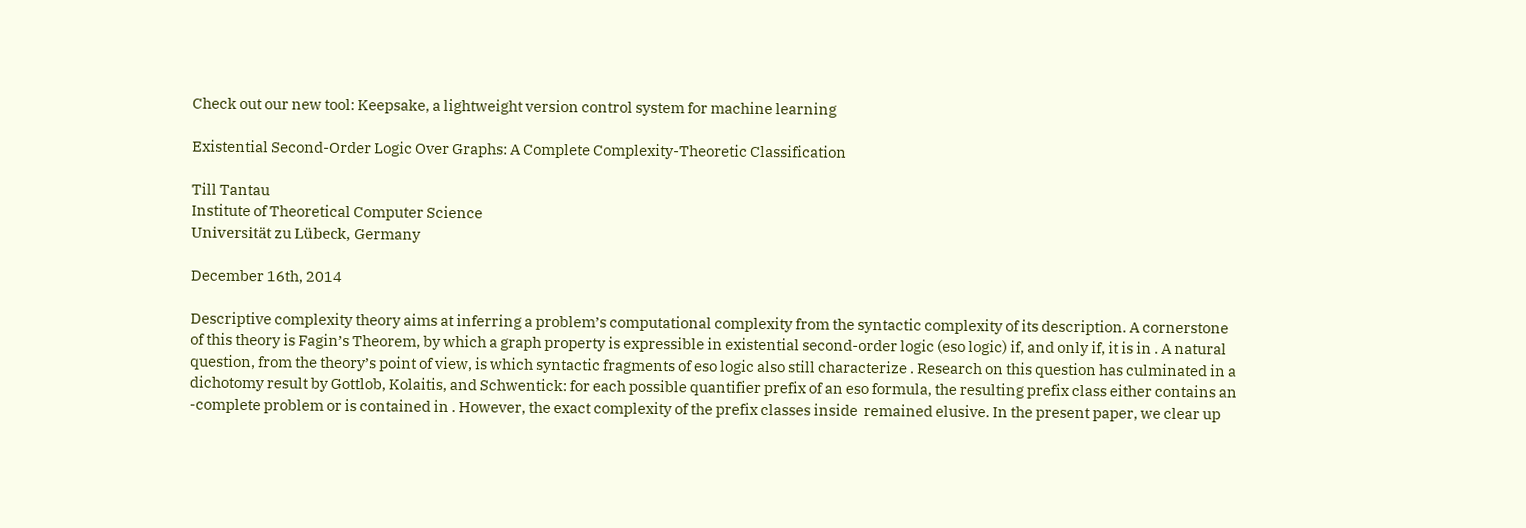Check out our new tool: Keepsake, a lightweight version control system for machine learning

Existential Second-Order Logic Over Graphs: A Complete Complexity-Theoretic Classification

Till Tantau
Institute of Theoretical Computer Science
Universität zu Lübeck, Germany

December 16th, 2014

Descriptive complexity theory aims at inferring a problem’s computational complexity from the syntactic complexity of its description. A cornerstone of this theory is Fagin’s Theorem, by which a graph property is expressible in existential second-order logic (eso logic) if, and only if, it is in . A natural question, from the theory’s point of view, is which syntactic fragments of eso logic also still characterize . Research on this question has culminated in a dichotomy result by Gottlob, Kolaitis, and Schwentick: for each possible quantifier prefix of an eso formula, the resulting prefix class either contains an -complete problem or is contained in . However, the exact complexity of the prefix classes inside  remained elusive. In the present paper, we clear up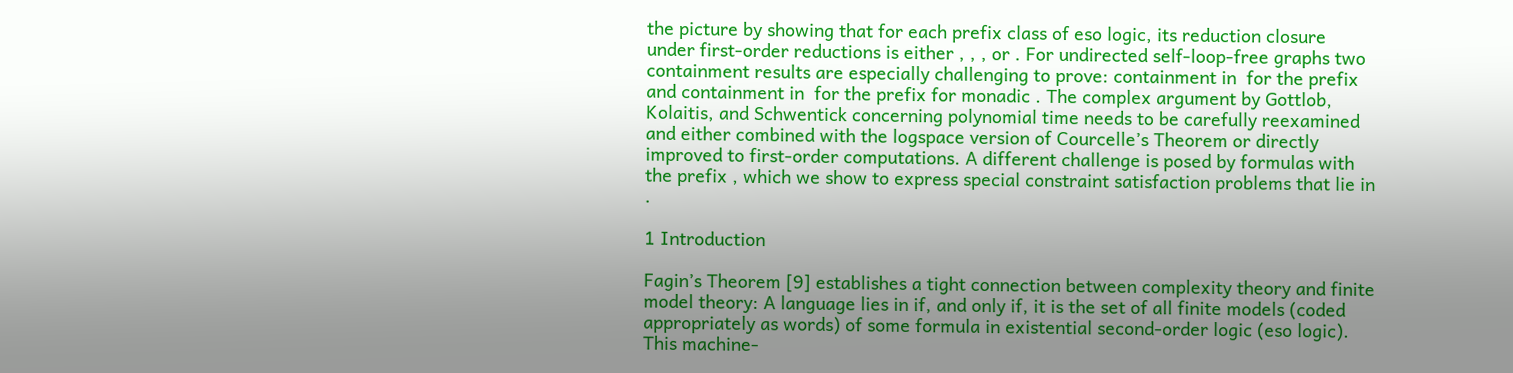the picture by showing that for each prefix class of eso logic, its reduction closure under first-order reductions is either , , , or . For undirected self-loop-free graphs two containment results are especially challenging to prove: containment in  for the prefix and containment in  for the prefix for monadic . The complex argument by Gottlob, Kolaitis, and Schwentick concerning polynomial time needs to be carefully reexamined and either combined with the logspace version of Courcelle’s Theorem or directly improved to first-order computations. A different challenge is posed by formulas with the prefix , which we show to express special constraint satisfaction problems that lie in .

1 Introduction

Fagin’s Theorem [9] establishes a tight connection between complexity theory and finite model theory: A language lies in if, and only if, it is the set of all finite models (coded appropriately as words) of some formula in existential second-order logic (eso logic). This machine-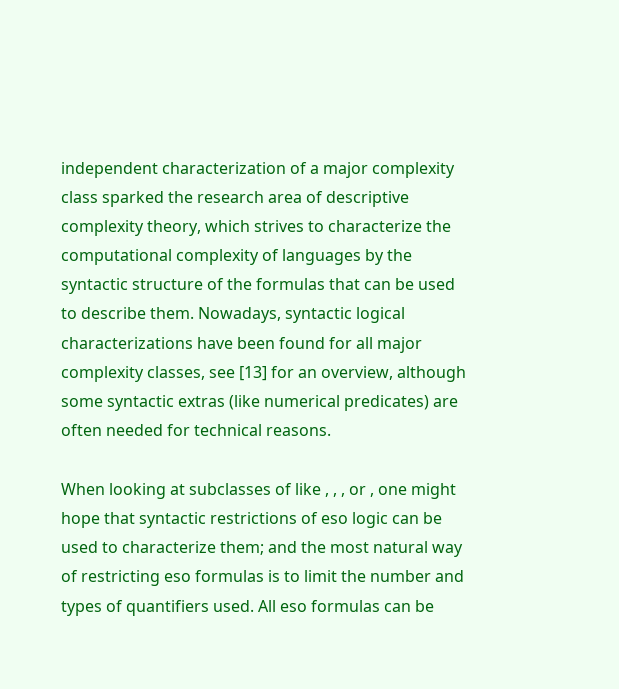independent characterization of a major complexity class sparked the research area of descriptive complexity theory, which strives to characterize the computational complexity of languages by the syntactic structure of the formulas that can be used to describe them. Nowadays, syntactic logical characterizations have been found for all major complexity classes, see [13] for an overview, although some syntactic extras (like numerical predicates) are often needed for technical reasons.

When looking at subclasses of like , , , or , one might hope that syntactic restrictions of eso logic can be used to characterize them; and the most natural way of restricting eso formulas is to limit the number and types of quantifiers used. All eso formulas can be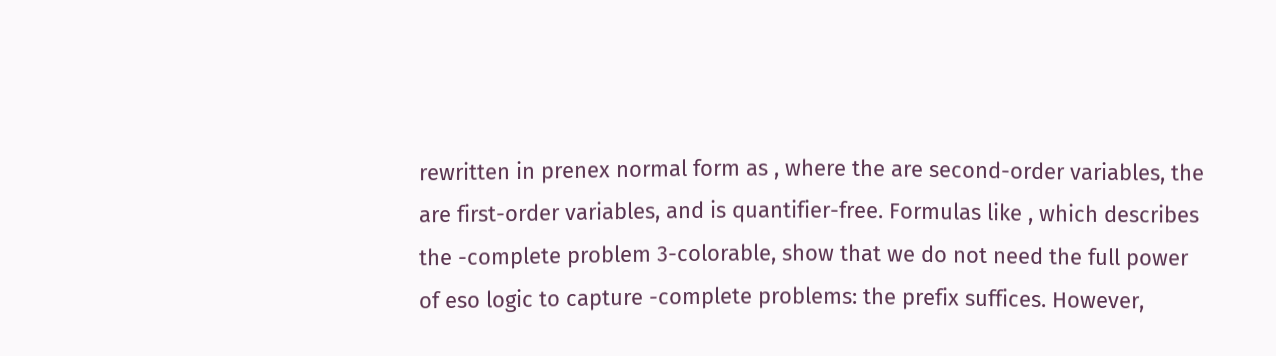rewritten in prenex normal form as , where the are second-order variables, the are first-order variables, and is quantifier-free. Formulas like , which describes the -complete problem 3-colorable, show that we do not need the full power of eso logic to capture -complete problems: the prefix suffices. However,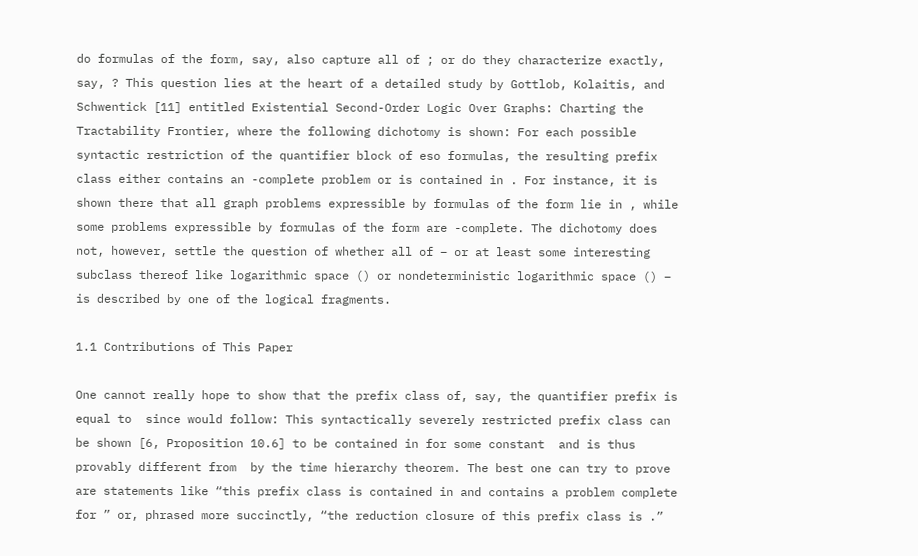do formulas of the form, say, also capture all of ; or do they characterize exactly, say, ? This question lies at the heart of a detailed study by Gottlob, Kolaitis, and Schwentick [11] entitled Existential Second-Order Logic Over Graphs: Charting the Tractability Frontier, where the following dichotomy is shown: For each possible syntactic restriction of the quantifier block of eso formulas, the resulting prefix class either contains an -complete problem or is contained in . For instance, it is shown there that all graph problems expressible by formulas of the form lie in , while some problems expressible by formulas of the form are -complete. The dichotomy does not, however, settle the question of whether all of – or at least some interesting subclass thereof like logarithmic space () or nondeterministic logarithmic space () – is described by one of the logical fragments.

1.1 Contributions of This Paper

One cannot really hope to show that the prefix class of, say, the quantifier prefix is equal to  since would follow: This syntactically severely restricted prefix class can be shown [6, Proposition 10.6] to be contained in for some constant  and is thus provably different from  by the time hierarchy theorem. The best one can try to prove are statements like “this prefix class is contained in and contains a problem complete for ” or, phrased more succinctly, “the reduction closure of this prefix class is .”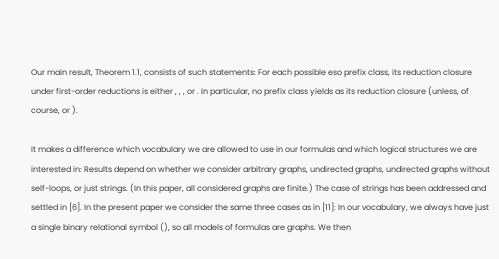Our main result, Theorem 1.1, consists of such statements: For each possible eso prefix class, its reduction closure under first-order reductions is either , , , or . In particular, no prefix class yields as its reduction closure (unless, of course, or ).

It makes a difference which vocabulary we are allowed to use in our formulas and which logical structures we are interested in: Results depend on whether we consider arbitrary graphs, undirected graphs, undirected graphs without self-loops, or just strings. (In this paper, all considered graphs are finite.) The case of strings has been addressed and settled in [6]. In the present paper we consider the same three cases as in [11]: In our vocabulary, we always have just a single binary relational symbol (), so all models of formulas are graphs. We then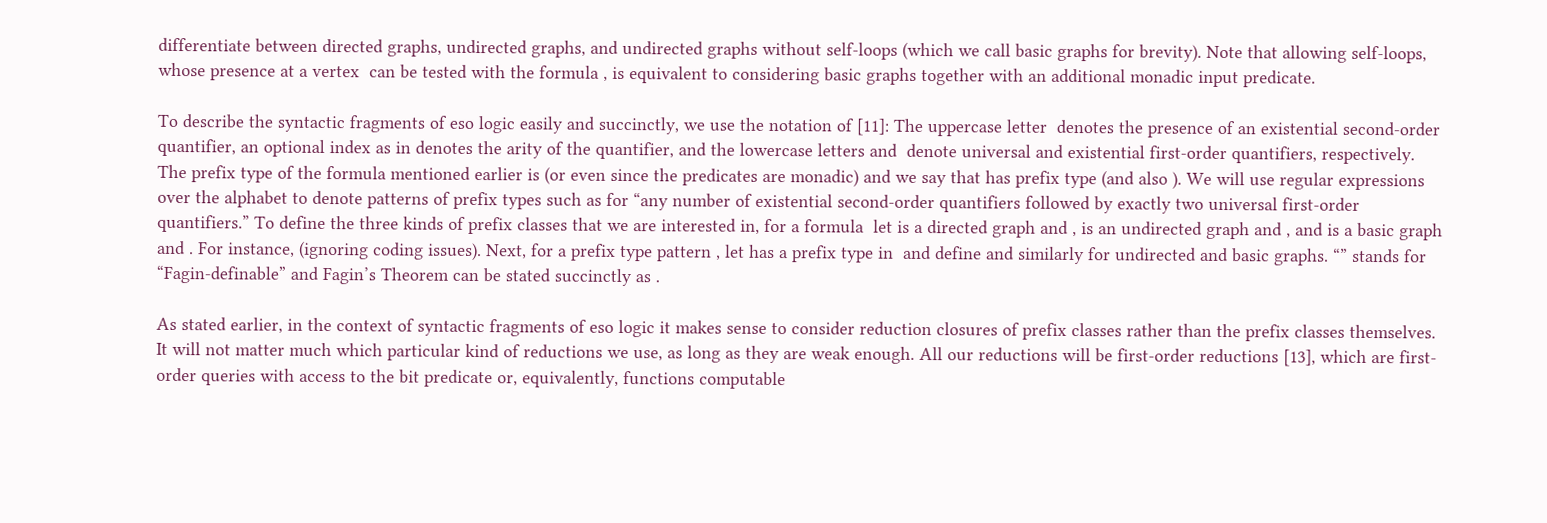differentiate between directed graphs, undirected graphs, and undirected graphs without self-loops (which we call basic graphs for brevity). Note that allowing self-loops, whose presence at a vertex  can be tested with the formula , is equivalent to considering basic graphs together with an additional monadic input predicate.

To describe the syntactic fragments of eso logic easily and succinctly, we use the notation of [11]: The uppercase letter  denotes the presence of an existential second-order quantifier, an optional index as in denotes the arity of the quantifier, and the lowercase letters and  denote universal and existential first-order quantifiers, respectively. The prefix type of the formula mentioned earlier is (or even since the predicates are monadic) and we say that has prefix type (and also ). We will use regular expressions over the alphabet to denote patterns of prefix types such as for “any number of existential second-order quantifiers followed by exactly two universal first-order quantifiers.” To define the three kinds of prefix classes that we are interested in, for a formula  let is a directed graph and , is an undirected graph and , and is a basic graph and . For instance, (ignoring coding issues). Next, for a prefix type pattern , let has a prefix type in  and define and similarly for undirected and basic graphs. “” stands for “Fagin-definable” and Fagin’s Theorem can be stated succinctly as .

As stated earlier, in the context of syntactic fragments of eso logic it makes sense to consider reduction closures of prefix classes rather than the prefix classes themselves. It will not matter much which particular kind of reductions we use, as long as they are weak enough. All our reductions will be first-order reductions [13], which are first-order queries with access to the bit predicate or, equivalently, functions computable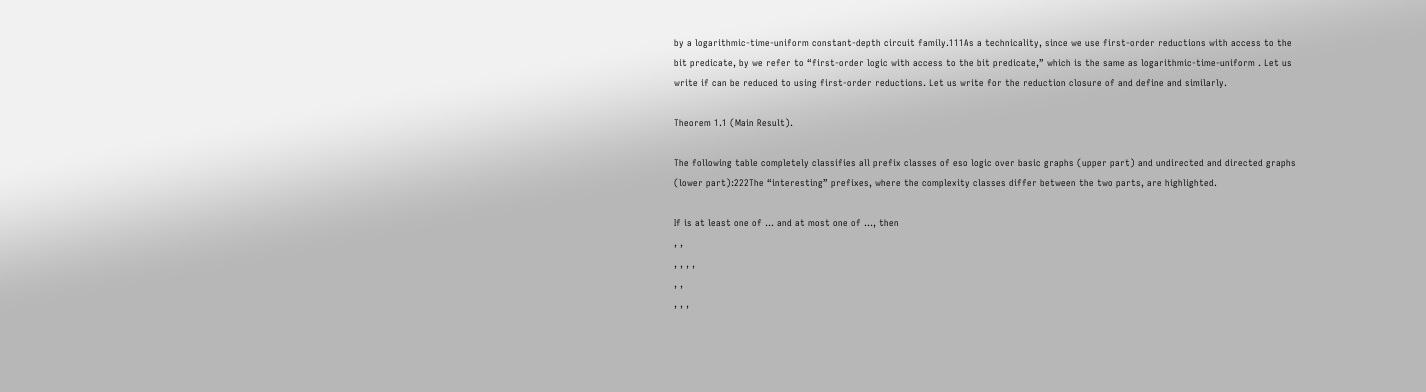by a logarithmic-time-uniform constant-depth circuit family.111As a technicality, since we use first-order reductions with access to the bit predicate, by we refer to “first-order logic with access to the bit predicate,” which is the same as logarithmic-time-uniform . Let us write if can be reduced to using first-order reductions. Let us write for the reduction closure of and define and similarly.

Theorem 1.1 (Main Result).

The following table completely classifies all prefix classes of eso logic over basic graphs (upper part) and undirected and directed graphs (lower part):222The “interesting” prefixes, where the complexity classes differ between the two parts, are highlighted.

If is at least one of … and at most one of …, then
, ,
, , , ,
, ,
, , ,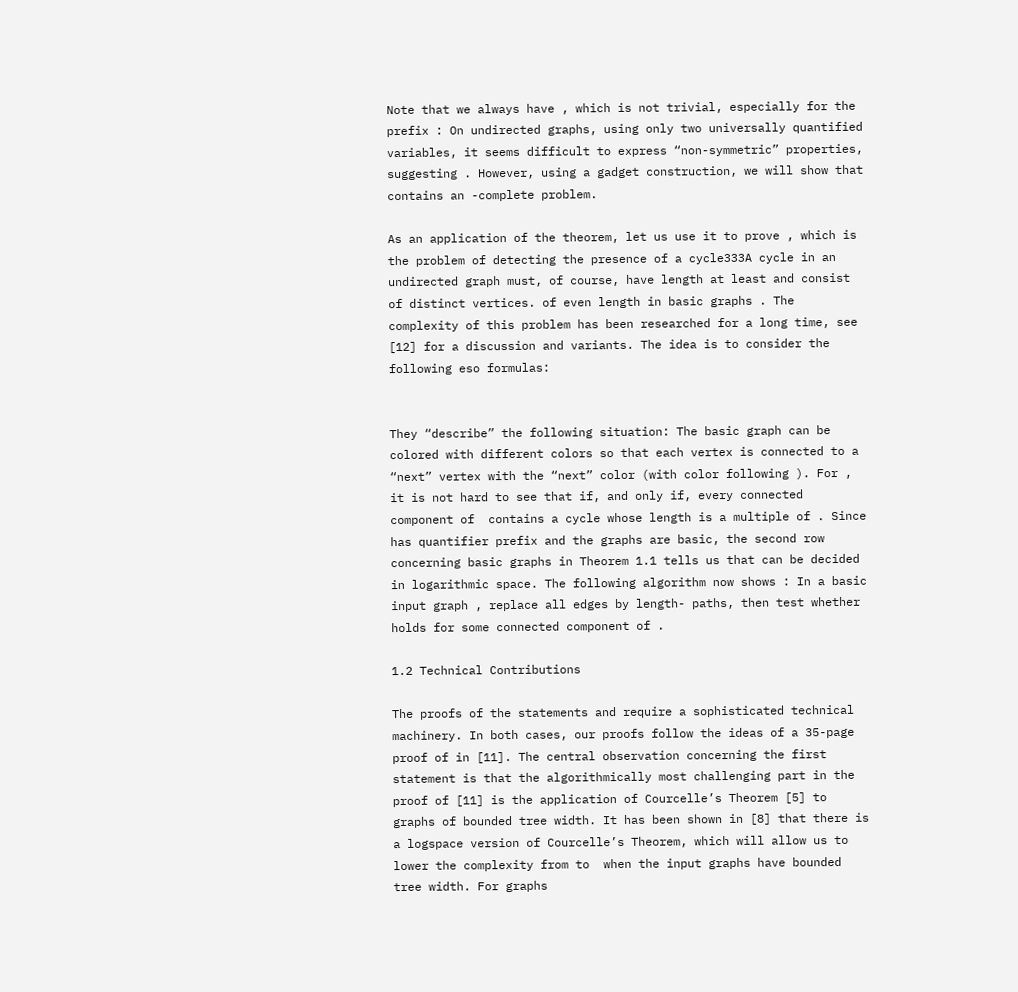Note that we always have , which is not trivial, especially for the prefix : On undirected graphs, using only two universally quantified variables, it seems difficult to express “non-symmetric” properties, suggesting . However, using a gadget construction, we will show that contains an -complete problem.

As an application of the theorem, let us use it to prove , which is the problem of detecting the presence of a cycle333A cycle in an undirected graph must, of course, have length at least and consist of distinct vertices. of even length in basic graphs . The complexity of this problem has been researched for a long time, see [12] for a discussion and variants. The idea is to consider the following eso formulas:


They “describe” the following situation: The basic graph can be colored with different colors so that each vertex is connected to a “next” vertex with the “next” color (with color following ). For , it is not hard to see that if, and only if, every connected component of  contains a cycle whose length is a multiple of . Since has quantifier prefix and the graphs are basic, the second row concerning basic graphs in Theorem 1.1 tells us that can be decided in logarithmic space. The following algorithm now shows : In a basic input graph , replace all edges by length- paths, then test whether holds for some connected component of .

1.2 Technical Contributions

The proofs of the statements and require a sophisticated technical machinery. In both cases, our proofs follow the ideas of a 35-page proof of in [11]. The central observation concerning the first statement is that the algorithmically most challenging part in the proof of [11] is the application of Courcelle’s Theorem [5] to graphs of bounded tree width. It has been shown in [8] that there is a logspace version of Courcelle’s Theorem, which will allow us to lower the complexity from to  when the input graphs have bounded tree width. For graphs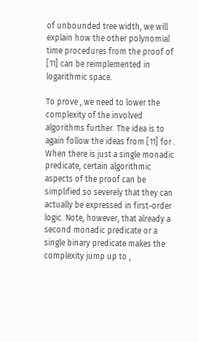of unbounded tree width, we will explain how the other polynomial time procedures from the proof of [11] can be reimplemented in logarithmic space.

To prove , we need to lower the complexity of the involved algorithms further. The idea is to again follow the ideas from [11] for . When there is just a single monadic predicate, certain algorithmic aspects of the proof can be simplified so severely that they can actually be expressed in first-order logic. Note, however, that already a second monadic predicate or a single binary predicate makes the complexity jump up to ,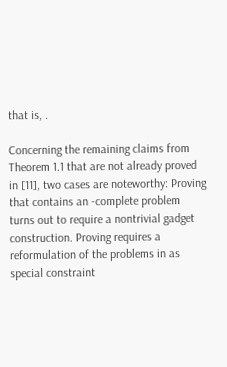that is, .

Concerning the remaining claims from Theorem 1.1 that are not already proved in [11], two cases are noteworthy: Proving that contains an -complete problem turns out to require a nontrivial gadget construction. Proving requires a reformulation of the problems in as special constraint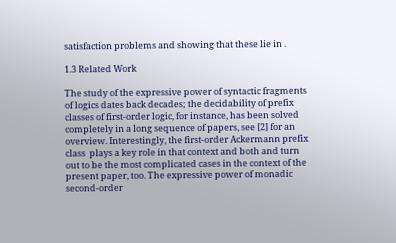satisfaction problems and showing that these lie in .

1.3 Related Work

The study of the expressive power of syntactic fragments of logics dates back decades; the decidability of prefix classes of first-order logic, for instance, has been solved completely in a long sequence of papers, see [2] for an overview. Interestingly, the first-order Ackermann prefix class  plays a key role in that context and both and turn out to be the most complicated cases in the context of the present paper, too. The expressive power of monadic second-order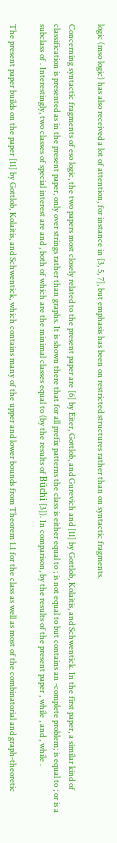logic (mso logic) has also received a lot of attention, for instance in [3, 5, 7], but emphasis has been on restricted structures rather than on syntactic fragments.

Concerning syntactic fragments of eso logic, the two papers most closely related to the present paper are [6] by Eiter, Gottlob, and Gurevich and [11] by Gottlob, Kolaitis, and Schwentick. In the first paper, a similar kind of classification is presented as in the present paper, only over strings rather than graphs. It is shown there that for all prefix patterns the class is either equal to ; is not equal to but contains an -complete problem; is equal to ; or is a subclass of . Interestingly, two classes of special interest are and , both of which are the minimal classes equal to (by the results of Büchi [3]). In comparison, by the results of the present paper , while , and , while .

The present paper builds on the paper [11] by Gottlob, Kolaitis, and Schwentick, which contains many of the upper and lower bounds from Theorem 1.1 for the class as well as most of the combinatorial and graph-theoretic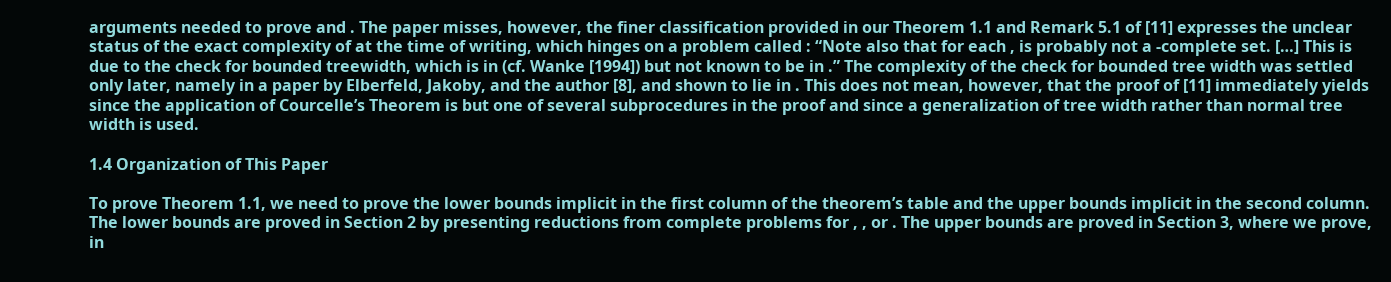arguments needed to prove and . The paper misses, however, the finer classification provided in our Theorem 1.1 and Remark 5.1 of [11] expresses the unclear status of the exact complexity of at the time of writing, which hinges on a problem called : “Note also that for each , is probably not a -complete set. […] This is due to the check for bounded treewidth, which is in (cf. Wanke [1994]) but not known to be in .” The complexity of the check for bounded tree width was settled only later, namely in a paper by Elberfeld, Jakoby, and the author [8], and shown to lie in . This does not mean, however, that the proof of [11] immediately yields since the application of Courcelle’s Theorem is but one of several subprocedures in the proof and since a generalization of tree width rather than normal tree width is used.

1.4 Organization of This Paper

To prove Theorem 1.1, we need to prove the lower bounds implicit in the first column of the theorem’s table and the upper bounds implicit in the second column. The lower bounds are proved in Section 2 by presenting reductions from complete problems for , , or . The upper bounds are proved in Section 3, where we prove, in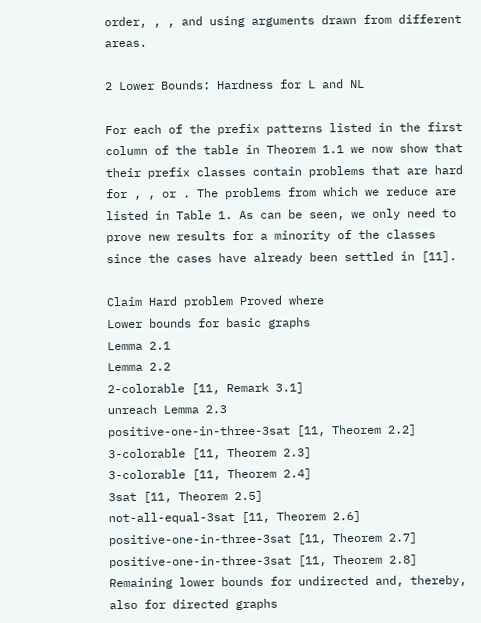order, , , and using arguments drawn from different areas.

2 Lower Bounds: Hardness for L and NL

For each of the prefix patterns listed in the first column of the table in Theorem 1.1 we now show that their prefix classes contain problems that are hard for , , or . The problems from which we reduce are listed in Table 1. As can be seen, we only need to prove new results for a minority of the classes since the cases have already been settled in [11].

Claim Hard problem Proved where
Lower bounds for basic graphs
Lemma 2.1
Lemma 2.2
2-colorable [11, Remark 3.1]
unreach Lemma 2.3
positive-one-in-three-3sat [11, Theorem 2.2]
3-colorable [11, Theorem 2.3]
3-colorable [11, Theorem 2.4]
3sat [11, Theorem 2.5]
not-all-equal-3sat [11, Theorem 2.6]
positive-one-in-three-3sat [11, Theorem 2.7]
positive-one-in-three-3sat [11, Theorem 2.8]
Remaining lower bounds for undirected and, thereby, also for directed graphs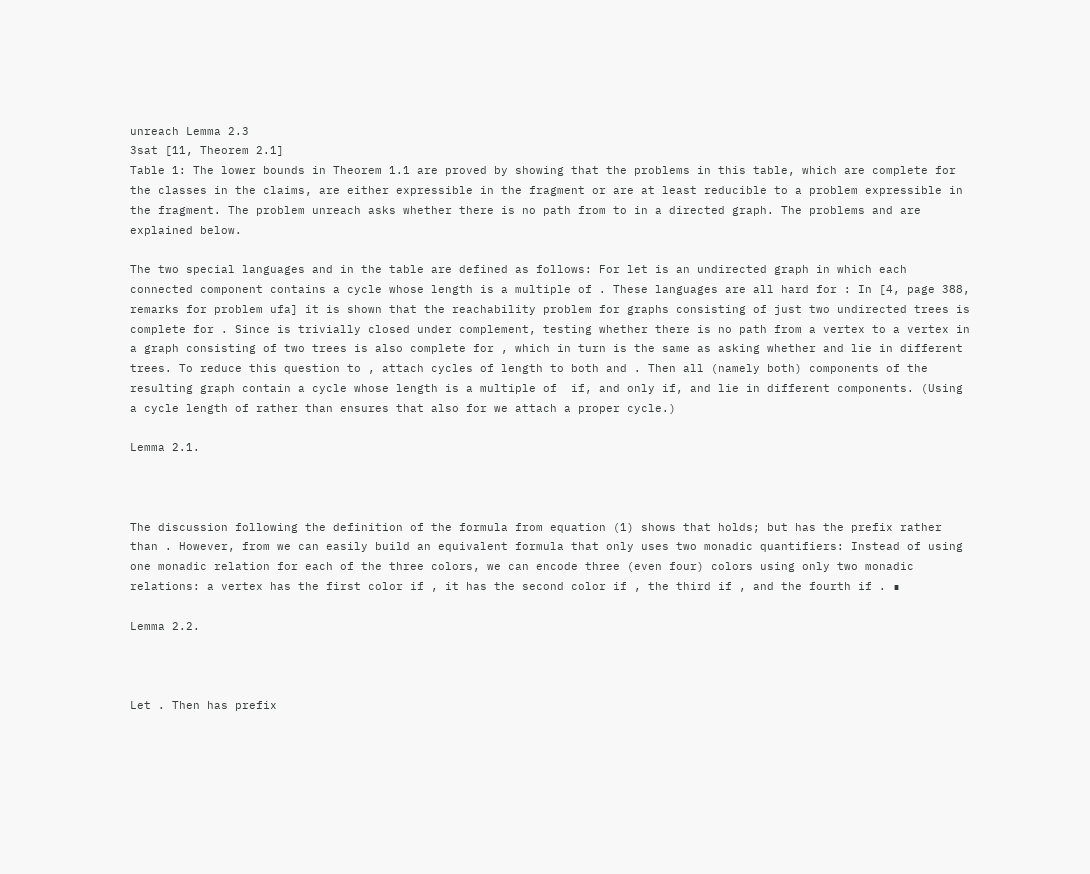unreach Lemma 2.3
3sat [11, Theorem 2.1]
Table 1: The lower bounds in Theorem 1.1 are proved by showing that the problems in this table, which are complete for the classes in the claims, are either expressible in the fragment or are at least reducible to a problem expressible in the fragment. The problem unreach asks whether there is no path from to in a directed graph. The problems and are explained below.

The two special languages and in the table are defined as follows: For let is an undirected graph in which each connected component contains a cycle whose length is a multiple of . These languages are all hard for : In [4, page 388, remarks for problem ufa] it is shown that the reachability problem for graphs consisting of just two undirected trees is complete for . Since is trivially closed under complement, testing whether there is no path from a vertex to a vertex in a graph consisting of two trees is also complete for , which in turn is the same as asking whether and lie in different trees. To reduce this question to , attach cycles of length to both and . Then all (namely both) components of the resulting graph contain a cycle whose length is a multiple of  if, and only if, and lie in different components. (Using a cycle length of rather than ensures that also for we attach a proper cycle.)

Lemma 2.1.



The discussion following the definition of the formula from equation (1) shows that holds; but has the prefix rather than . However, from we can easily build an equivalent formula that only uses two monadic quantifiers: Instead of using one monadic relation for each of the three colors, we can encode three (even four) colors using only two monadic relations: a vertex has the first color if , it has the second color if , the third if , and the fourth if . ∎

Lemma 2.2.



Let . Then has prefix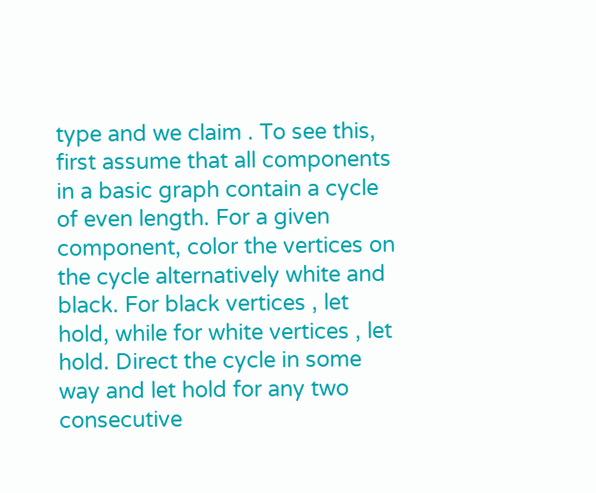type and we claim . To see this, first assume that all components in a basic graph contain a cycle of even length. For a given component, color the vertices on the cycle alternatively white and black. For black vertices , let hold, while for white vertices , let hold. Direct the cycle in some way and let hold for any two consecutive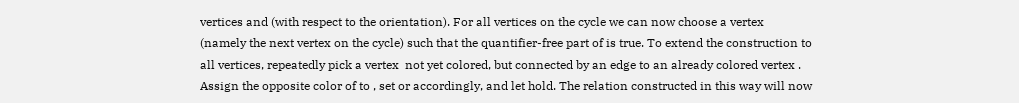vertices and (with respect to the orientation). For all vertices on the cycle we can now choose a vertex  (namely the next vertex on the cycle) such that the quantifier-free part of is true. To extend the construction to all vertices, repeatedly pick a vertex  not yet colored, but connected by an edge to an already colored vertex . Assign the opposite color of to , set or accordingly, and let hold. The relation constructed in this way will now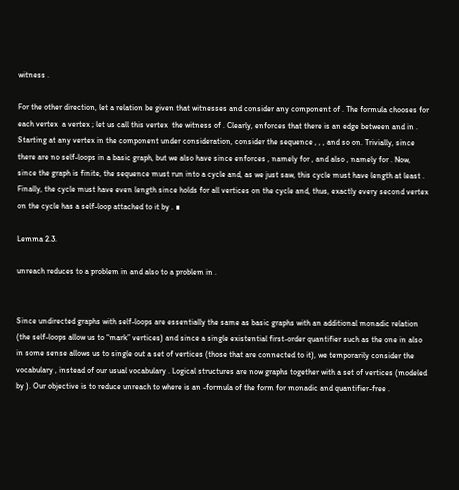witness .

For the other direction, let a relation be given that witnesses and consider any component of . The formula chooses for each vertex  a vertex ; let us call this vertex  the witness of . Clearly, enforces that there is an edge between and in . Starting at any vertex in the component under consideration, consider the sequence , , , and so on. Trivially, since there are no self-loops in a basic graph, but we also have since enforces , namely for , and also , namely for . Now, since the graph is finite, the sequence must run into a cycle and, as we just saw, this cycle must have length at least . Finally, the cycle must have even length since holds for all vertices on the cycle and, thus, exactly every second vertex on the cycle has a self-loop attached to it by . ∎

Lemma 2.3.

unreach reduces to a problem in and also to a problem in .


Since undirected graphs with self-loops are essentially the same as basic graphs with an additional monadic relation (the self-loops allow us to “mark” vertices) and since a single existential first-order quantifier such as the one in also in some sense allows us to single out a set of vertices (those that are connected to it), we temporarily consider the vocabulary , instead of our usual vocabulary . Logical structures are now graphs together with a set of vertices (modeled by ). Our objective is to reduce unreach to where is an -formula of the form for monadic and quantifier-free .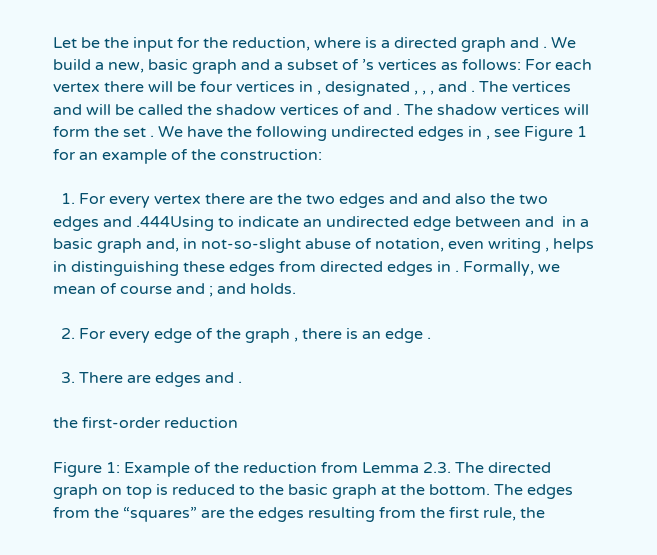Let be the input for the reduction, where is a directed graph and . We build a new, basic graph and a subset of ’s vertices as follows: For each vertex there will be four vertices in , designated , , , and . The vertices and will be called the shadow vertices of and . The shadow vertices will form the set . We have the following undirected edges in , see Figure 1 for an example of the construction:

  1. For every vertex there are the two edges and and also the two edges and .444Using to indicate an undirected edge between and  in a basic graph and, in not-so-slight abuse of notation, even writing , helps in distinguishing these edges from directed edges in . Formally, we mean of course and ; and holds.

  2. For every edge of the graph , there is an edge .

  3. There are edges and .

the first-order reduction

Figure 1: Example of the reduction from Lemma 2.3. The directed graph on top is reduced to the basic graph at the bottom. The edges from the “squares” are the edges resulting from the first rule, the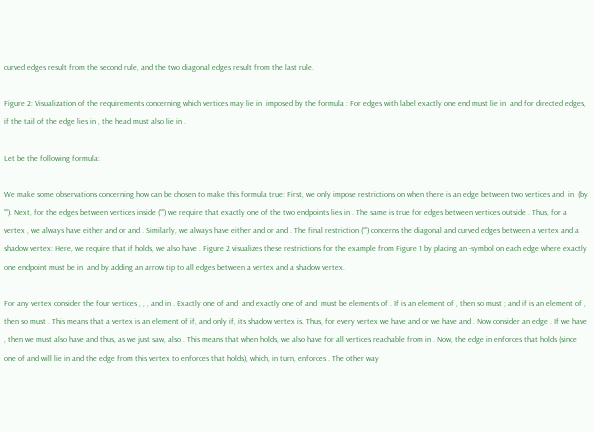curved edges result from the second rule, and the two diagonal edges result from the last rule.

Figure 2: Visualization of the requirements concerning which vertices may lie in  imposed by the formula : For edges with label exactly one end must lie in  and for directed edges, if the tail of the edge lies in , the head must also lie in .

Let be the following formula:

We make some observations concerning how can be chosen to make this formula true: First, we only impose restrictions on when there is an edge between two vertices and  in  (by “”). Next, for the edges between vertices inside (“”) we require that exactly one of the two endpoints lies in . The same is true for edges between vertices outside . Thus, for a vertex , we always have either and or and . Similarly, we always have either and or and . The final restriction (“”) concerns the diagonal and curved edges between a vertex and a shadow vertex: Here, we require that if holds, we also have . Figure 2 visualizes these restrictions for the example from Figure 1 by placing an -symbol on each edge where exactly one endpoint must be in  and by adding an arrow tip to all edges between a vertex and a shadow vertex.

For any vertex consider the four vertices , , , and in . Exactly one of and  and exactly one of and  must be elements of . If is an element of , then so must ; and if is an element of , then so must . This means that a vertex is an element of if, and only if, its shadow vertex is. Thus, for every vertex we have and or we have and . Now consider an edge . If we have , then we must also have and thus, as we just saw, also . This means that when holds, we also have for all vertices reachable from in . Now, the edge in enforces that holds (since one of and will lie in and the edge from this vertex to enforces that holds), which, in turn, enforces . The other way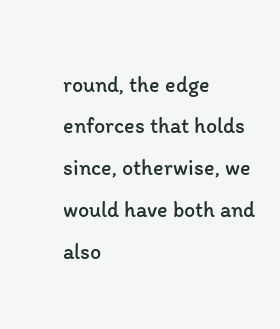round, the edge enforces that holds since, otherwise, we would have both and also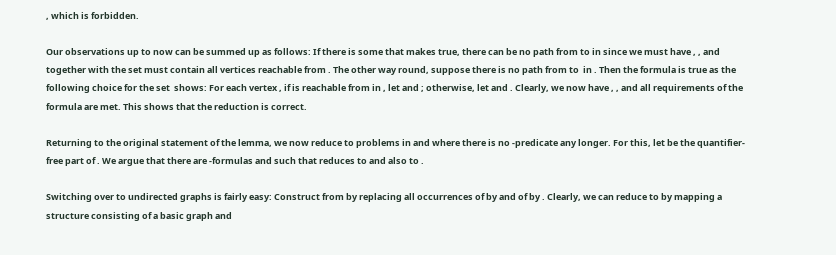, which is forbidden.

Our observations up to now can be summed up as follows: If there is some that makes true, there can be no path from to in since we must have , , and together with the set must contain all vertices reachable from . The other way round, suppose there is no path from to  in . Then the formula is true as the following choice for the set  shows: For each vertex , if is reachable from in , let and ; otherwise, let and . Clearly, we now have , , and all requirements of the formula are met. This shows that the reduction is correct.

Returning to the original statement of the lemma, we now reduce to problems in and where there is no -predicate any longer. For this, let be the quantifier-free part of . We argue that there are -formulas and such that reduces to and also to .

Switching over to undirected graphs is fairly easy: Construct from by replacing all occurrences of by and of by . Clearly, we can reduce to by mapping a structure consisting of a basic graph and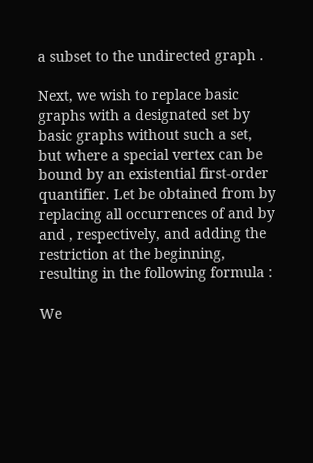a subset to the undirected graph .

Next, we wish to replace basic graphs with a designated set by basic graphs without such a set, but where a special vertex can be bound by an existential first-order quantifier. Let be obtained from by replacing all occurrences of and by and , respectively, and adding the restriction at the beginning, resulting in the following formula :

We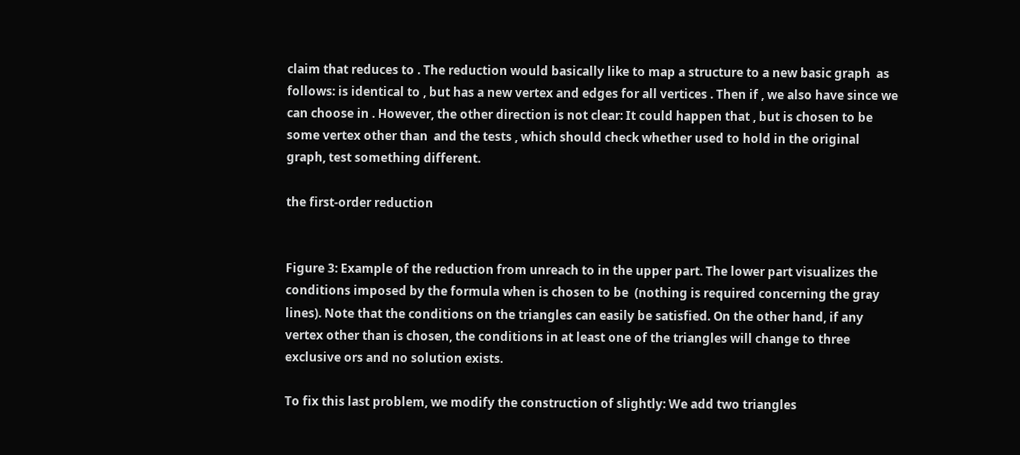claim that reduces to . The reduction would basically like to map a structure to a new basic graph  as follows: is identical to , but has a new vertex and edges for all vertices . Then if , we also have since we can choose in . However, the other direction is not clear: It could happen that , but is chosen to be some vertex other than  and the tests , which should check whether used to hold in the original graph, test something different.

the first-order reduction


Figure 3: Example of the reduction from unreach to in the upper part. The lower part visualizes the conditions imposed by the formula when is chosen to be  (nothing is required concerning the gray lines). Note that the conditions on the triangles can easily be satisfied. On the other hand, if any vertex other than is chosen, the conditions in at least one of the triangles will change to three exclusive ors and no solution exists.

To fix this last problem, we modify the construction of slightly: We add two triangles